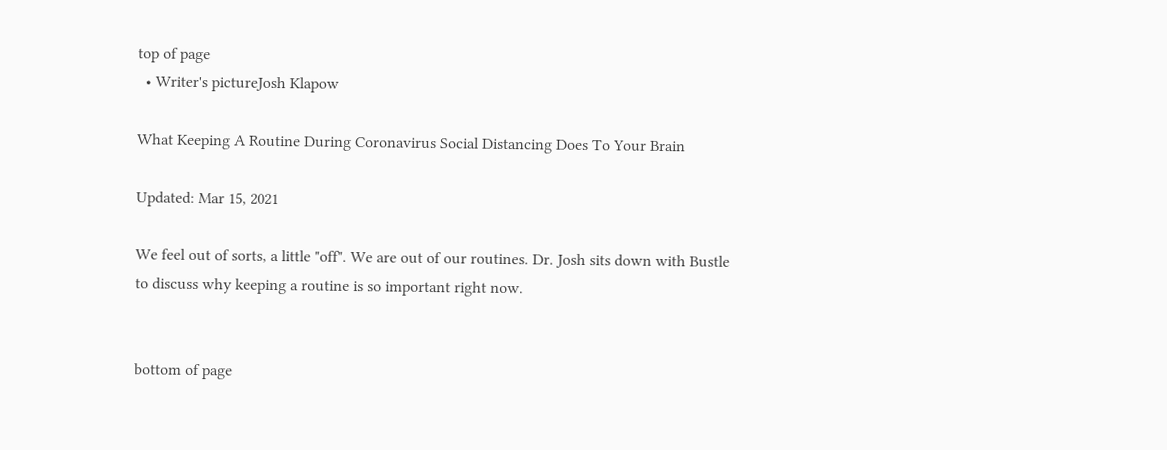top of page
  • Writer's pictureJosh Klapow

What Keeping A Routine During Coronavirus Social Distancing Does To Your Brain

Updated: Mar 15, 2021

We feel out of sorts, a little "off". We are out of our routines. Dr. Josh sits down with Bustle to discuss why keeping a routine is so important right now.


bottom of page